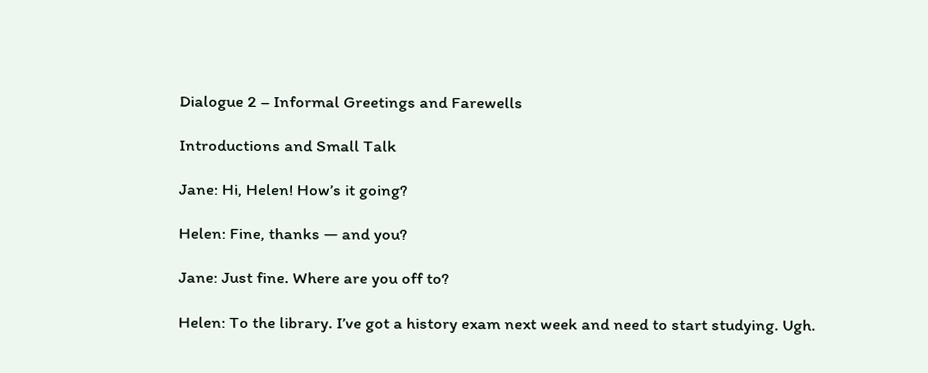Dialogue 2 – Informal Greetings and Farewells

Introductions and Small Talk

Jane: Hi, Helen! How’s it going?

Helen: Fine, thanks — and you?

Jane: Just fine. Where are you off to?

Helen: To the library. I’ve got a history exam next week and need to start studying. Ugh.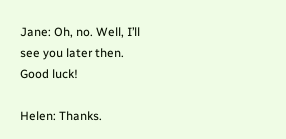Jane: Oh, no. Well, I’ll see you later then. Good luck!

Helen: Thanks.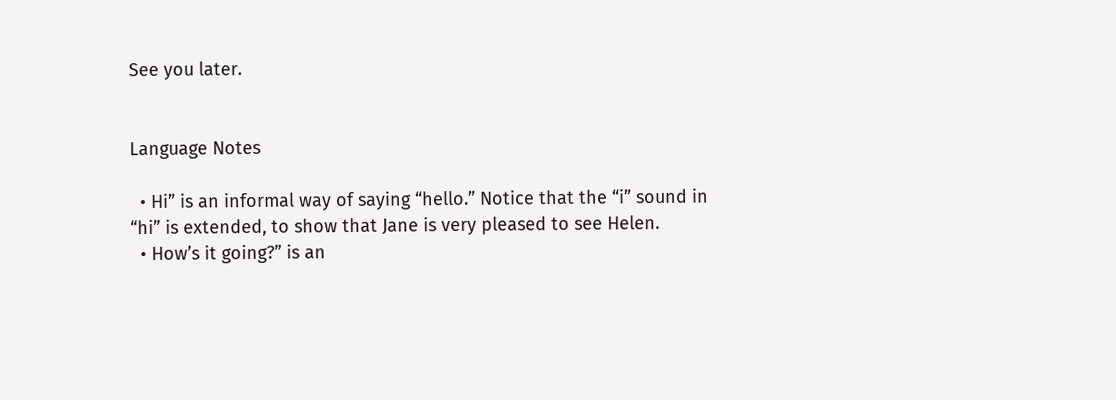See you later.


Language Notes

  • Hi” is an informal way of saying “hello.” Notice that the “i” sound in “hi” is extended, to show that Jane is very pleased to see Helen.
  • How’s it going?” is an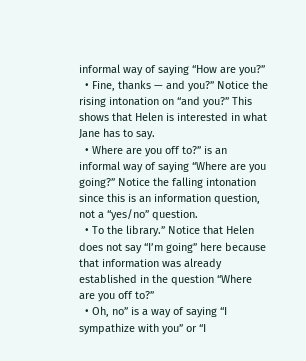informal way of saying “How are you?”
  • Fine, thanks — and you?” Notice the rising intonation on “and you?” This shows that Helen is interested in what Jane has to say.
  • Where are you off to?” is an informal way of saying “Where are you going?” Notice the falling intonation since this is an information question, not a “yes/no” question.
  • To the library.” Notice that Helen does not say “I’m going” here because that information was already established in the question “Where are you off to?”
  • Oh, no” is a way of saying “I sympathize with you” or “I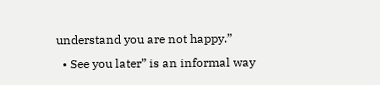understand you are not happy.”
  • See you later” is an informal way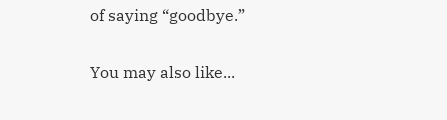of saying “goodbye.”

You may also like...